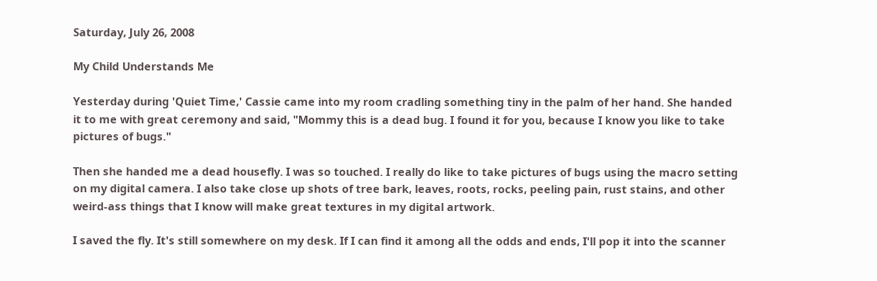Saturday, July 26, 2008

My Child Understands Me

Yesterday during 'Quiet Time,' Cassie came into my room cradling something tiny in the palm of her hand. She handed it to me with great ceremony and said, "Mommy this is a dead bug. I found it for you, because I know you like to take pictures of bugs."

Then she handed me a dead housefly. I was so touched. I really do like to take pictures of bugs using the macro setting on my digital camera. I also take close up shots of tree bark, leaves, roots, rocks, peeling pain, rust stains, and other weird-ass things that I know will make great textures in my digital artwork.

I saved the fly. It's still somewhere on my desk. If I can find it among all the odds and ends, I'll pop it into the scanner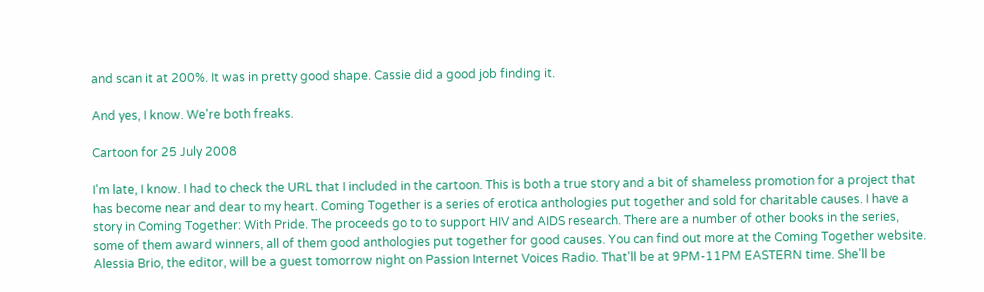and scan it at 200%. It was in pretty good shape. Cassie did a good job finding it.

And yes, I know. We're both freaks.

Cartoon for 25 July 2008

I'm late, I know. I had to check the URL that I included in the cartoon. This is both a true story and a bit of shameless promotion for a project that has become near and dear to my heart. Coming Together is a series of erotica anthologies put together and sold for charitable causes. I have a story in Coming Together: With Pride. The proceeds go to to support HIV and AIDS research. There are a number of other books in the series, some of them award winners, all of them good anthologies put together for good causes. You can find out more at the Coming Together website. Alessia Brio, the editor, will be a guest tomorrow night on Passion Internet Voices Radio. That'll be at 9PM-11PM EASTERN time. She'll be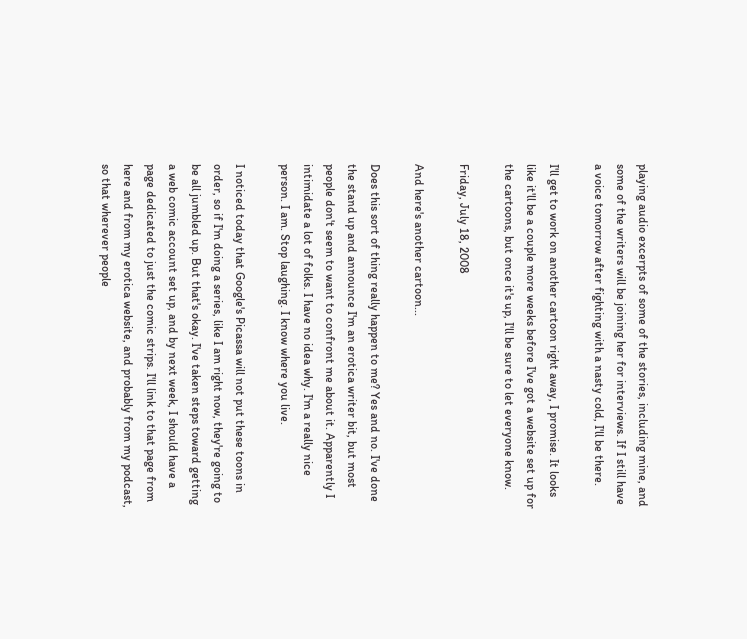playing audio excerpts of some of the stories, including mine, and some of the writers will be joining her for interviews. If I still have a voice tomorrow after fighting with a nasty cold, I'll be there.

I'll get to work on another cartoon right away, I promise. It looks like it'll be a couple more weeks before I've got a website set up for the cartoons, but once it's up, I'll be sure to let everyone know.

Friday, July 18, 2008

And here's another cartoon...

Does this sort of thing really happen to me? Yes and no. I've done the stand up and announce I'm an erotica writer bit, but most people don't seem to want to confront me about it. Apparently I intimidate a lot of folks. I have no idea why. I'm a really nice person. I am. Stop laughing. I know where you live.

I noticed today that Google's Picassa will not put these toons in order, so if I'm doing a series, like I am right now, they're going to be all jumbled up. But that's okay. I've taken steps toward getting a web comic account set up, and by next week, I should have a page dedicated to just the comic strips. I'll link to that page from here and from my erotica website, and probably from my podcast, so that wherever people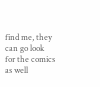find me, they can go look for the comics as well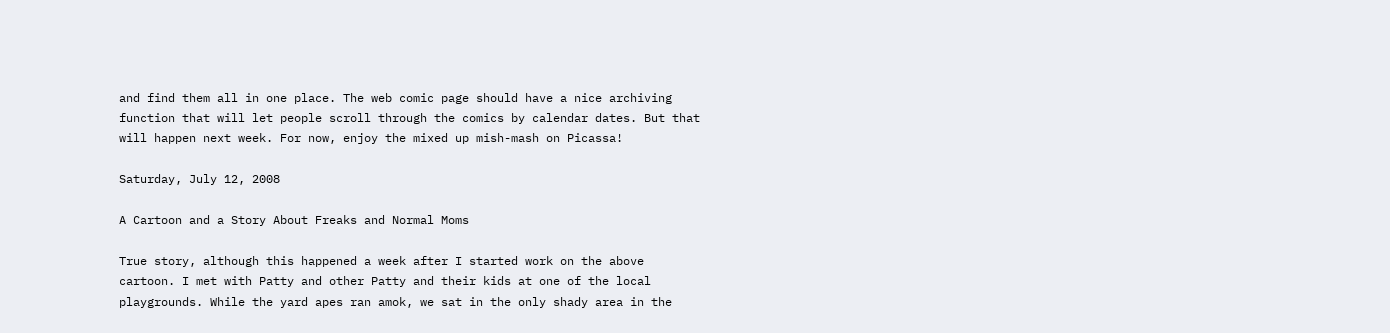and find them all in one place. The web comic page should have a nice archiving function that will let people scroll through the comics by calendar dates. But that will happen next week. For now, enjoy the mixed up mish-mash on Picassa!

Saturday, July 12, 2008

A Cartoon and a Story About Freaks and Normal Moms

True story, although this happened a week after I started work on the above cartoon. I met with Patty and other Patty and their kids at one of the local playgrounds. While the yard apes ran amok, we sat in the only shady area in the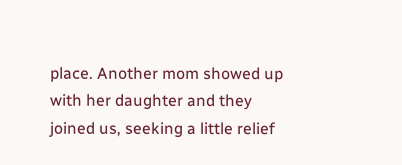place. Another mom showed up with her daughter and they joined us, seeking a little relief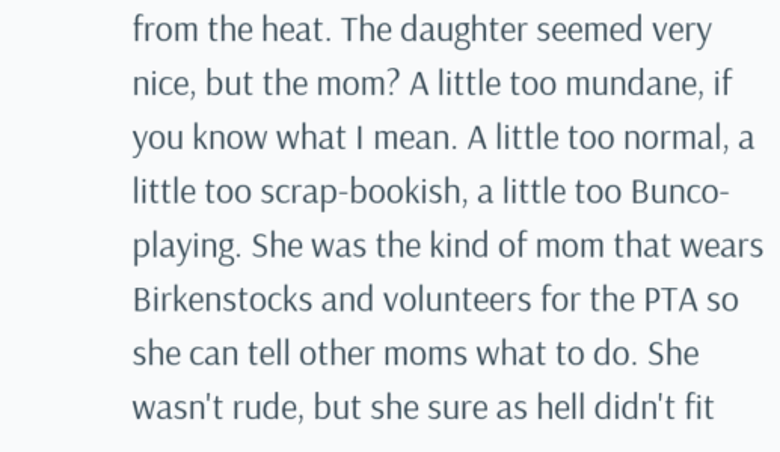from the heat. The daughter seemed very nice, but the mom? A little too mundane, if you know what I mean. A little too normal, a little too scrap-bookish, a little too Bunco-playing. She was the kind of mom that wears Birkenstocks and volunteers for the PTA so she can tell other moms what to do. She wasn't rude, but she sure as hell didn't fit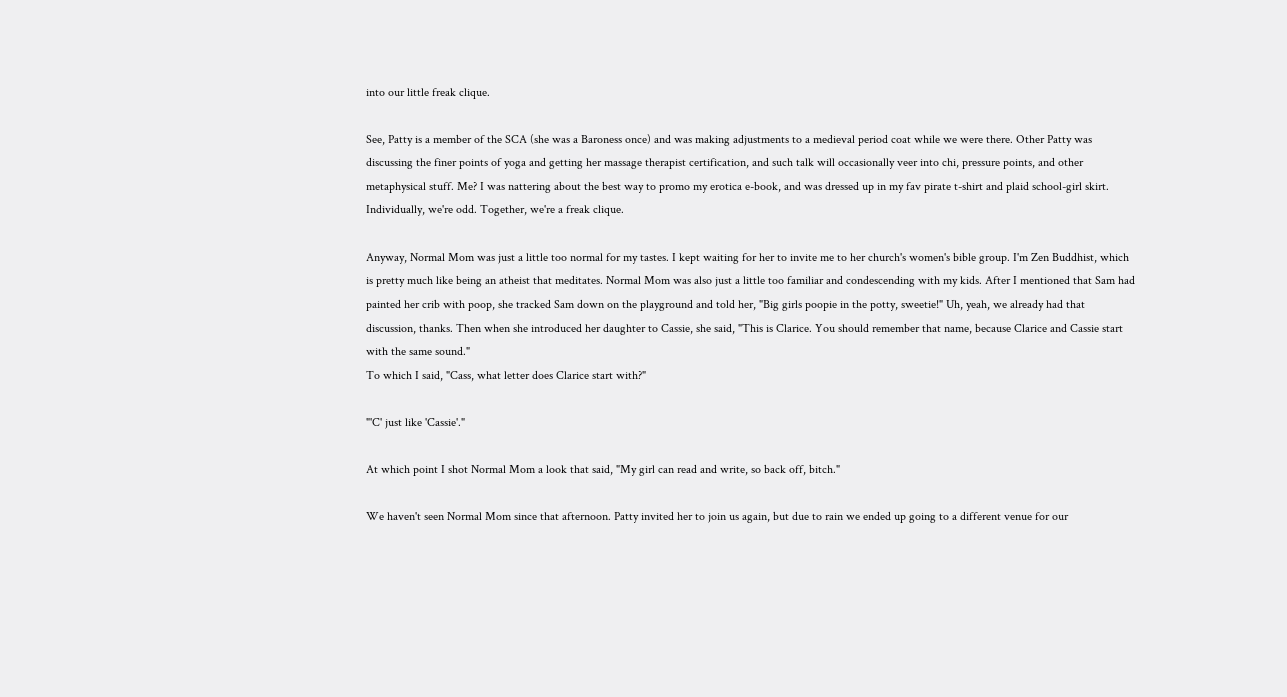into our little freak clique.

See, Patty is a member of the SCA (she was a Baroness once) and was making adjustments to a medieval period coat while we were there. Other Patty was discussing the finer points of yoga and getting her massage therapist certification, and such talk will occasionally veer into chi, pressure points, and other metaphysical stuff. Me? I was nattering about the best way to promo my erotica e-book, and was dressed up in my fav pirate t-shirt and plaid school-girl skirt. Individually, we're odd. Together, we're a freak clique.

Anyway, Normal Mom was just a little too normal for my tastes. I kept waiting for her to invite me to her church's women's bible group. I'm Zen Buddhist, which is pretty much like being an atheist that meditates. Normal Mom was also just a little too familiar and condescending with my kids. After I mentioned that Sam had painted her crib with poop, she tracked Sam down on the playground and told her, "Big girls poopie in the potty, sweetie!" Uh, yeah, we already had that discussion, thanks. Then when she introduced her daughter to Cassie, she said, "This is Clarice. You should remember that name, because Clarice and Cassie start with the same sound."
To which I said, "Cass, what letter does Clarice start with?"

"'C' just like 'Cassie'."

At which point I shot Normal Mom a look that said, "My girl can read and write, so back off, bitch."

We haven't seen Normal Mom since that afternoon. Patty invited her to join us again, but due to rain we ended up going to a different venue for our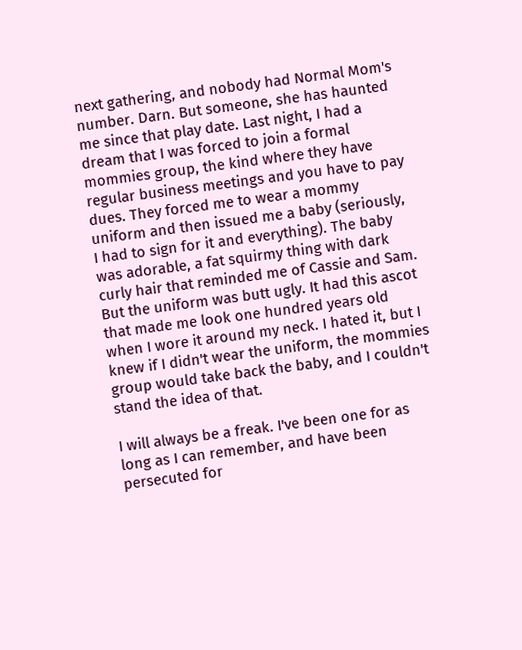next gathering, and nobody had Normal Mom's number. Darn. But someone, she has haunted me since that play date. Last night, I had a dream that I was forced to join a formal mommies group, the kind where they have regular business meetings and you have to pay dues. They forced me to wear a mommy uniform and then issued me a baby (seriously, I had to sign for it and everything). The baby was adorable, a fat squirmy thing with dark curly hair that reminded me of Cassie and Sam. But the uniform was butt ugly. It had this ascot that made me look one hundred years old when I wore it around my neck. I hated it, but I knew if I didn't wear the uniform, the mommies group would take back the baby, and I couldn't stand the idea of that.

I will always be a freak. I've been one for as long as I can remember, and have been persecuted for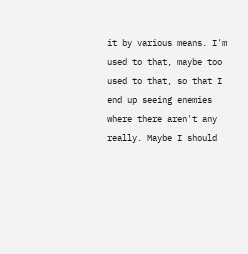it by various means. I'm used to that, maybe too used to that, so that I end up seeing enemies where there aren't any really. Maybe I should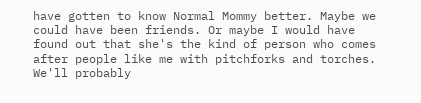have gotten to know Normal Mommy better. Maybe we could have been friends. Or maybe I would have found out that she's the kind of person who comes after people like me with pitchforks and torches. We'll probably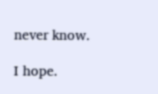never know.

I hope.